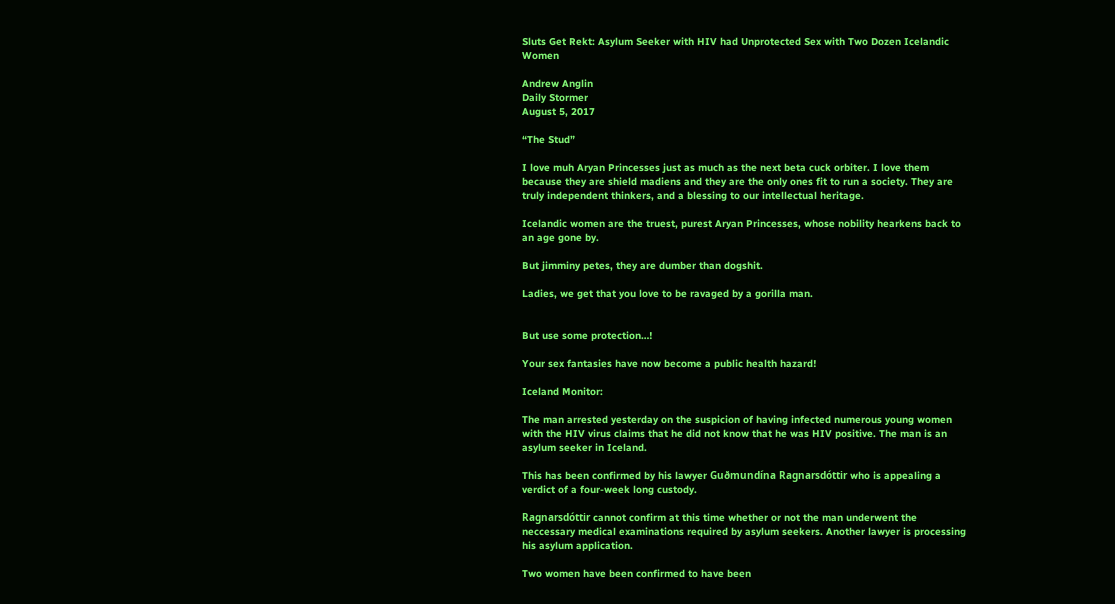Sluts Get Rekt: Asylum Seeker with HIV had Unprotected Sex with Two Dozen Icelandic Women

Andrew Anglin
Daily Stormer
August 5, 2017

“The Stud”

I love muh Aryan Princesses just as much as the next beta cuck orbiter. I love them because they are shield madiens and they are the only ones fit to run a society. They are truly independent thinkers, and a blessing to our intellectual heritage.

Icelandic women are the truest, purest Aryan Princesses, whose nobility hearkens back to an age gone by.

But jimminy petes, they are dumber than dogshit.

Ladies, we get that you love to be ravaged by a gorilla man.


But use some protection…!

Your sex fantasies have now become a public health hazard!

Iceland Monitor:

The man arrested yesterday on the suspicion of having infected numerous young women with the HIV virus claims that he did not know that he was HIV positive. The man is an asylum seeker in Iceland.

This has been confirmed by his lawyer Guðmundína Ragnarsdóttir who is appealing a verdict of a four-week long custody.

Ragnarsdóttir cannot confirm at this time whether or not the man underwent the neccessary medical examinations required by asylum seekers. Another lawyer is processing his asylum application.

Two women have been confirmed to have been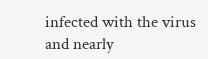infected with the virus and nearly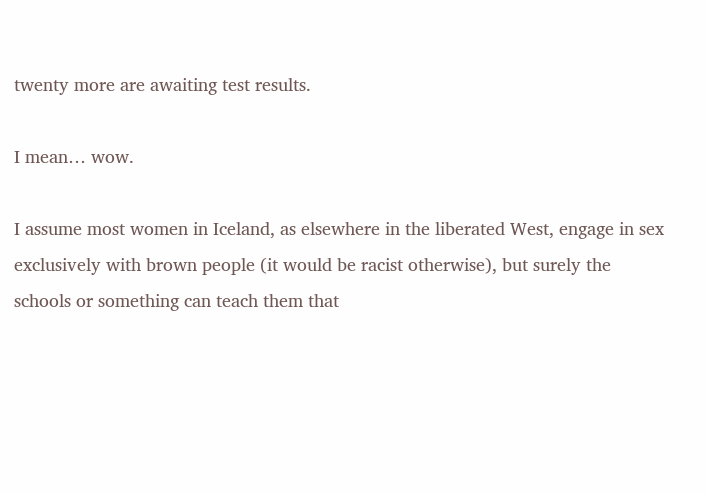twenty more are awaiting test results.

I mean… wow.

I assume most women in Iceland, as elsewhere in the liberated West, engage in sex exclusively with brown people (it would be racist otherwise), but surely the schools or something can teach them that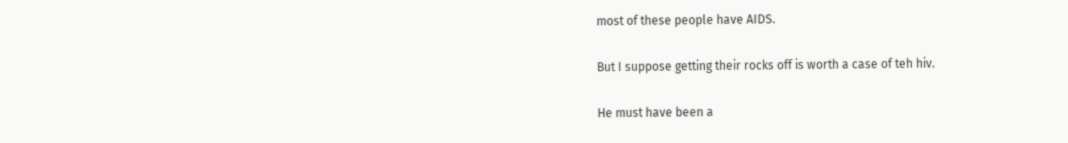most of these people have AIDS.

But I suppose getting their rocks off is worth a case of teh hiv.

He must have been a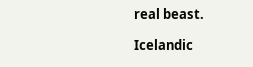real beast.

Icelandic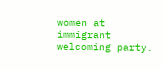women at immigrant welcoming party.